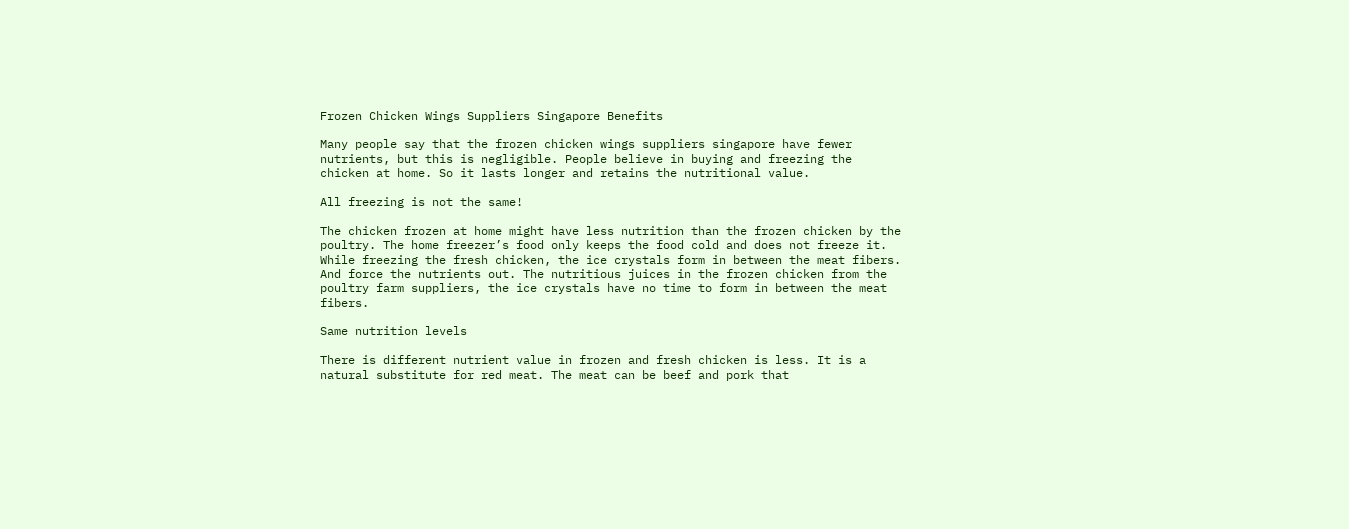Frozen Chicken Wings Suppliers Singapore Benefits

Many people say that the frozen chicken wings suppliers singapore have fewer nutrients, but this is negligible. People believe in buying and freezing the chicken at home. So it lasts longer and retains the nutritional value.

All freezing is not the same!

The chicken frozen at home might have less nutrition than the frozen chicken by the poultry. The home freezer’s food only keeps the food cold and does not freeze it. While freezing the fresh chicken, the ice crystals form in between the meat fibers. And force the nutrients out. The nutritious juices in the frozen chicken from the poultry farm suppliers, the ice crystals have no time to form in between the meat fibers.

Same nutrition levels

There is different nutrient value in frozen and fresh chicken is less. It is a natural substitute for red meat. The meat can be beef and pork that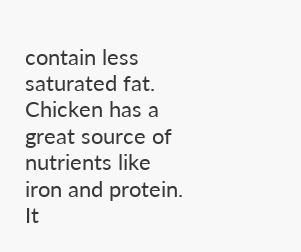contain less saturated fat. Chicken has a great source of nutrients like iron and protein. It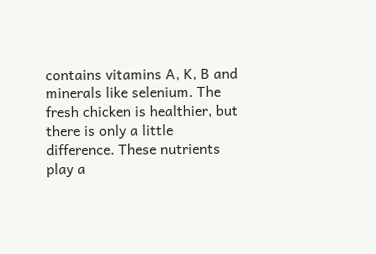contains vitamins A, K, B and minerals like selenium. The fresh chicken is healthier, but there is only a little difference. These nutrients play a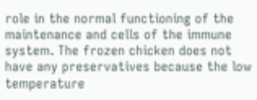role in the normal functioning of the maintenance and cells of the immune system. The frozen chicken does not have any preservatives because the low temperature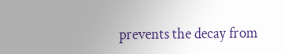prevents the decay from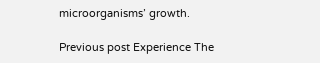microorganisms’ growth.

Previous post Experience The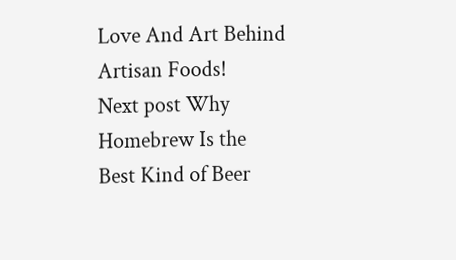Love And Art Behind Artisan Foods!
Next post Why Homebrew Is the Best Kind of Beer